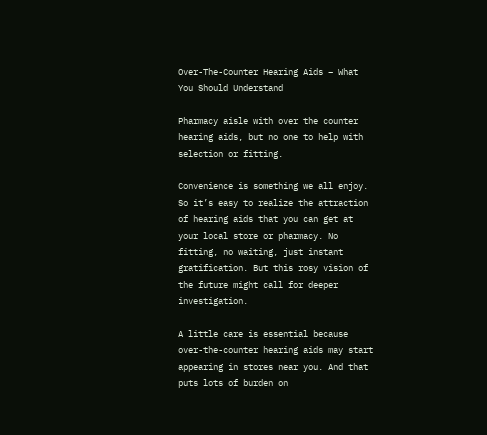Over-The-Counter Hearing Aids – What You Should Understand

Pharmacy aisle with over the counter hearing aids, but no one to help with selection or fitting.

Convenience is something we all enjoy. So it’s easy to realize the attraction of hearing aids that you can get at your local store or pharmacy. No fitting, no waiting, just instant gratification. But this rosy vision of the future might call for deeper investigation.

A little care is essential because over-the-counter hearing aids may start appearing in stores near you. And that puts lots of burden on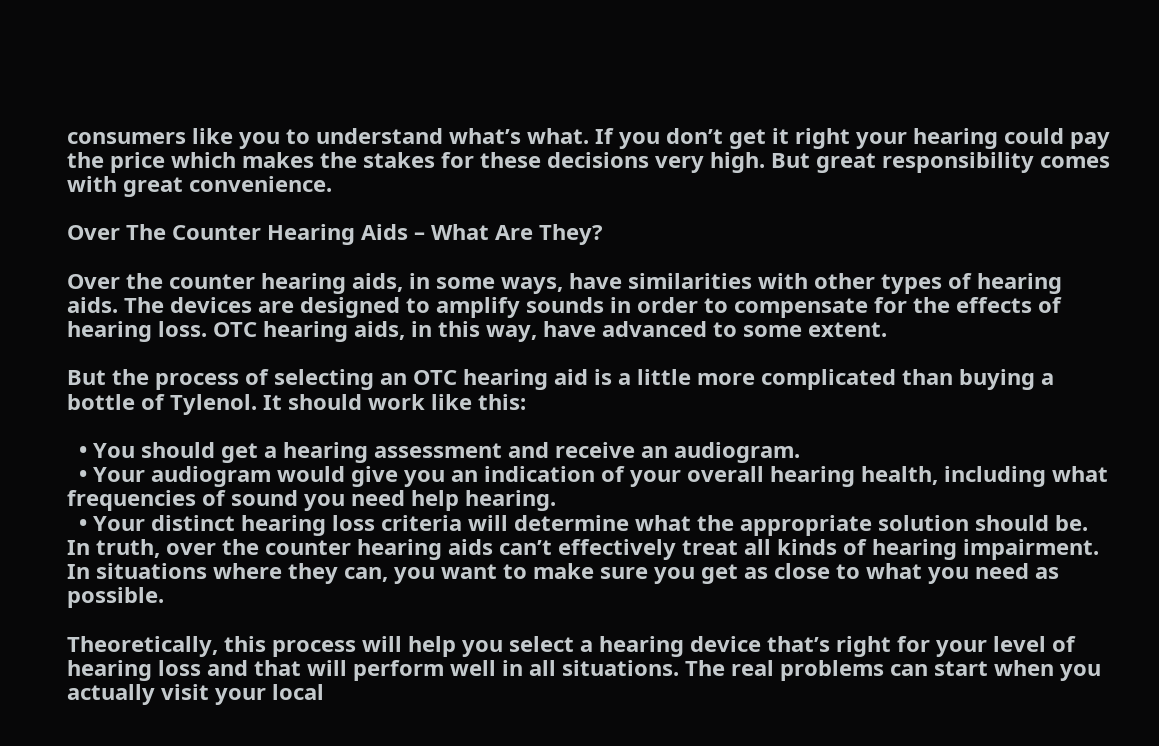consumers like you to understand what’s what. If you don’t get it right your hearing could pay the price which makes the stakes for these decisions very high. But great responsibility comes with great convenience.

Over The Counter Hearing Aids – What Are They?

Over the counter hearing aids, in some ways, have similarities with other types of hearing aids. The devices are designed to amplify sounds in order to compensate for the effects of hearing loss. OTC hearing aids, in this way, have advanced to some extent.

But the process of selecting an OTC hearing aid is a little more complicated than buying a bottle of Tylenol. It should work like this:

  • You should get a hearing assessment and receive an audiogram.
  • Your audiogram would give you an indication of your overall hearing health, including what frequencies of sound you need help hearing.
  • Your distinct hearing loss criteria will determine what the appropriate solution should be. In truth, over the counter hearing aids can’t effectively treat all kinds of hearing impairment. In situations where they can, you want to make sure you get as close to what you need as possible.

Theoretically, this process will help you select a hearing device that’s right for your level of hearing loss and that will perform well in all situations. The real problems can start when you actually visit your local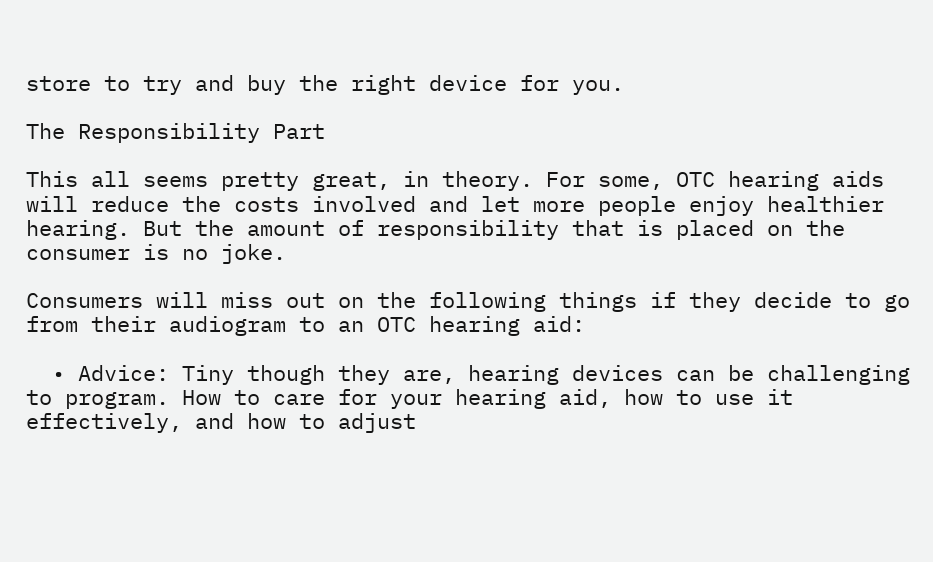store to try and buy the right device for you.

The Responsibility Part

This all seems pretty great, in theory. For some, OTC hearing aids will reduce the costs involved and let more people enjoy healthier hearing. But the amount of responsibility that is placed on the consumer is no joke.

Consumers will miss out on the following things if they decide to go from their audiogram to an OTC hearing aid:

  • Advice: Tiny though they are, hearing devices can be challenging to program. How to care for your hearing aid, how to use it effectively, and how to adjust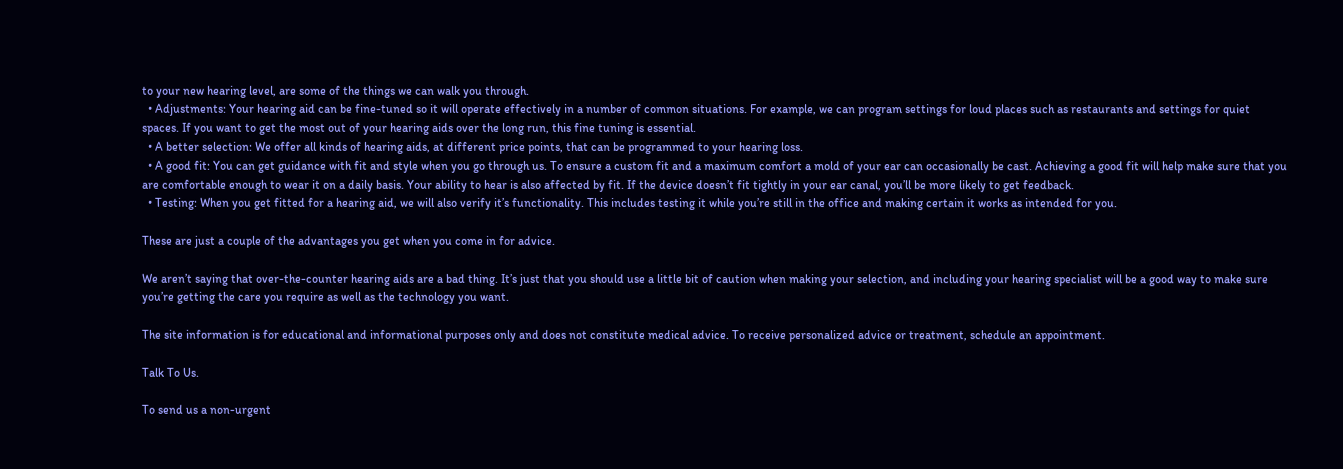to your new hearing level, are some of the things we can walk you through.
  • Adjustments: Your hearing aid can be fine-tuned so it will operate effectively in a number of common situations. For example, we can program settings for loud places such as restaurants and settings for quiet spaces. If you want to get the most out of your hearing aids over the long run, this fine tuning is essential.
  • A better selection: We offer all kinds of hearing aids, at different price points, that can be programmed to your hearing loss.
  • A good fit: You can get guidance with fit and style when you go through us. To ensure a custom fit and a maximum comfort a mold of your ear can occasionally be cast. Achieving a good fit will help make sure that you are comfortable enough to wear it on a daily basis. Your ability to hear is also affected by fit. If the device doesn’t fit tightly in your ear canal, you’ll be more likely to get feedback.
  • Testing: When you get fitted for a hearing aid, we will also verify it’s functionality. This includes testing it while you’re still in the office and making certain it works as intended for you.

These are just a couple of the advantages you get when you come in for advice.

We aren’t saying that over-the-counter hearing aids are a bad thing. It’s just that you should use a little bit of caution when making your selection, and including your hearing specialist will be a good way to make sure you’re getting the care you require as well as the technology you want.

The site information is for educational and informational purposes only and does not constitute medical advice. To receive personalized advice or treatment, schedule an appointment.

Talk To Us.

To send us a non-urgent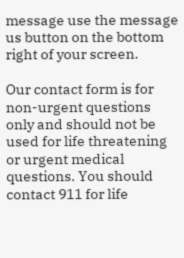message use the message us button on the bottom right of your screen.

Our contact form is for non-urgent questions only and should not be used for life threatening or urgent medical questions. You should contact 911 for life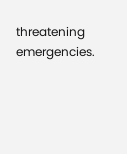threatening emergencies.